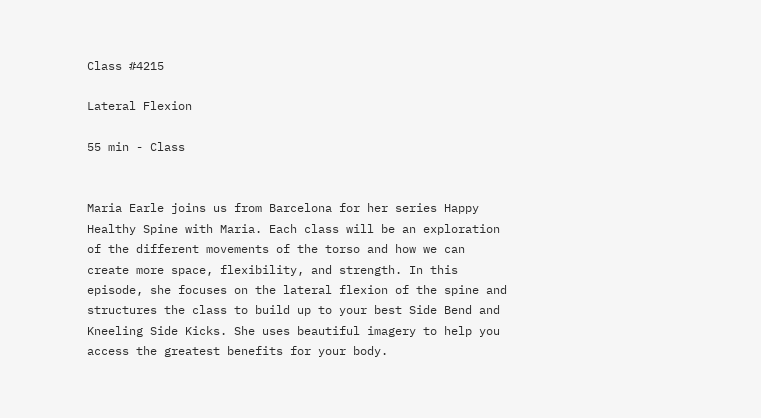Class #4215

Lateral Flexion

55 min - Class


Maria Earle joins us from Barcelona for her series Happy Healthy Spine with Maria. Each class will be an exploration of the different movements of the torso and how we can create more space, flexibility, and strength. In this episode, she focuses on the lateral flexion of the spine and structures the class to build up to your best Side Bend and Kneeling Side Kicks. She uses beautiful imagery to help you access the greatest benefits for your body.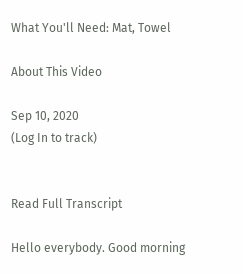What You'll Need: Mat, Towel

About This Video

Sep 10, 2020
(Log In to track)


Read Full Transcript

Hello everybody. Good morning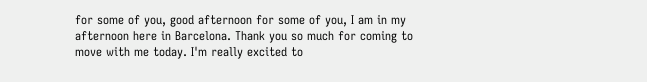for some of you, good afternoon for some of you, I am in my afternoon here in Barcelona. Thank you so much for coming to move with me today. I'm really excited to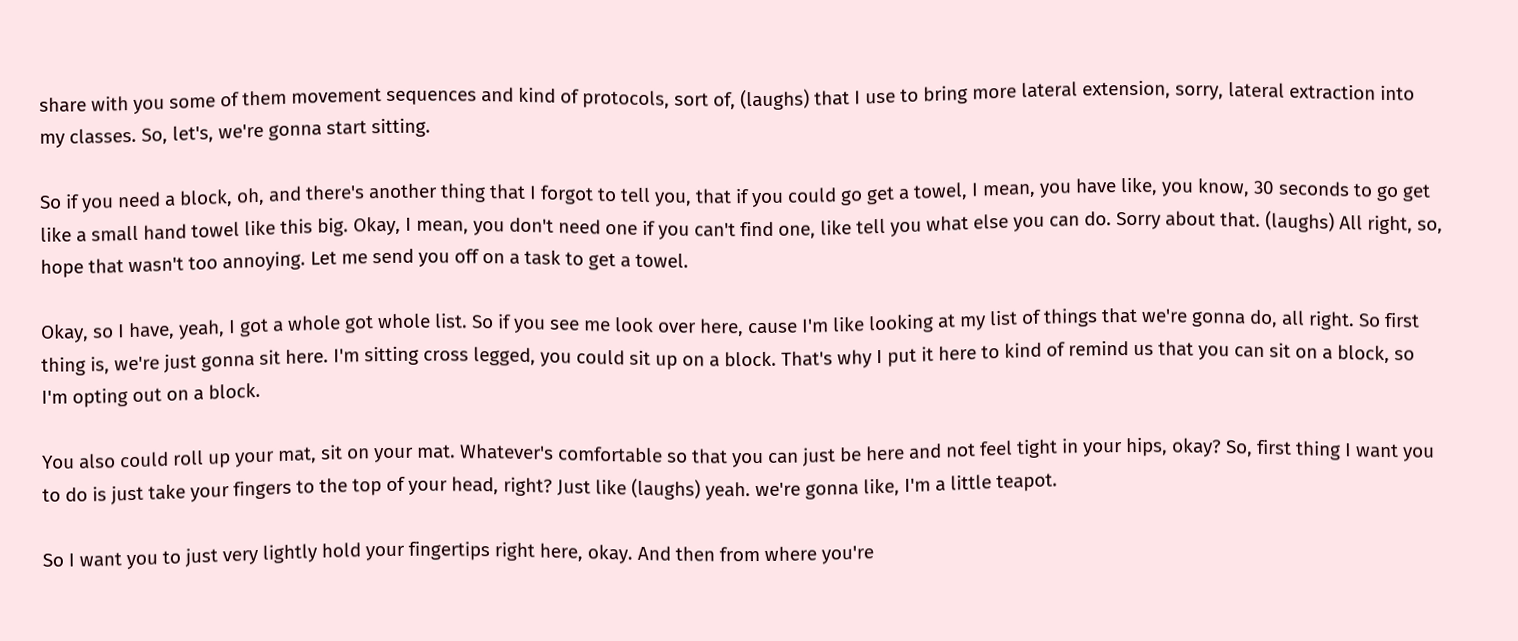share with you some of them movement sequences and kind of protocols, sort of, (laughs) that I use to bring more lateral extension, sorry, lateral extraction into my classes. So, let's, we're gonna start sitting.

So if you need a block, oh, and there's another thing that I forgot to tell you, that if you could go get a towel, I mean, you have like, you know, 30 seconds to go get like a small hand towel like this big. Okay, I mean, you don't need one if you can't find one, like tell you what else you can do. Sorry about that. (laughs) All right, so, hope that wasn't too annoying. Let me send you off on a task to get a towel.

Okay, so I have, yeah, I got a whole got whole list. So if you see me look over here, cause I'm like looking at my list of things that we're gonna do, all right. So first thing is, we're just gonna sit here. I'm sitting cross legged, you could sit up on a block. That's why I put it here to kind of remind us that you can sit on a block, so I'm opting out on a block.

You also could roll up your mat, sit on your mat. Whatever's comfortable so that you can just be here and not feel tight in your hips, okay? So, first thing I want you to do is just take your fingers to the top of your head, right? Just like (laughs) yeah. we're gonna like, I'm a little teapot.

So I want you to just very lightly hold your fingertips right here, okay. And then from where you're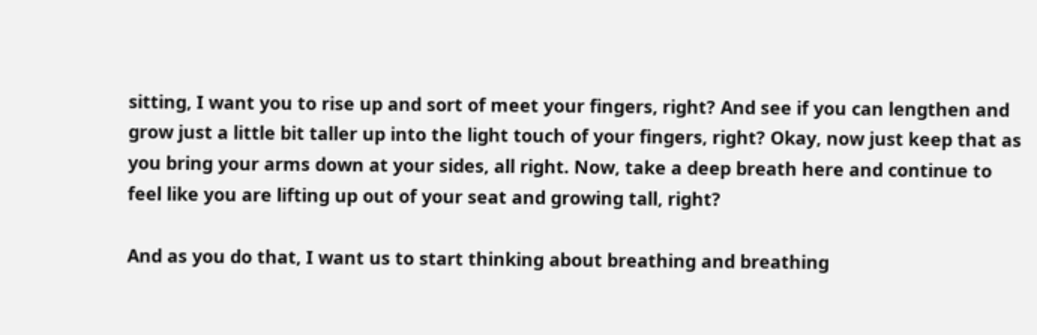sitting, I want you to rise up and sort of meet your fingers, right? And see if you can lengthen and grow just a little bit taller up into the light touch of your fingers, right? Okay, now just keep that as you bring your arms down at your sides, all right. Now, take a deep breath here and continue to feel like you are lifting up out of your seat and growing tall, right?

And as you do that, I want us to start thinking about breathing and breathing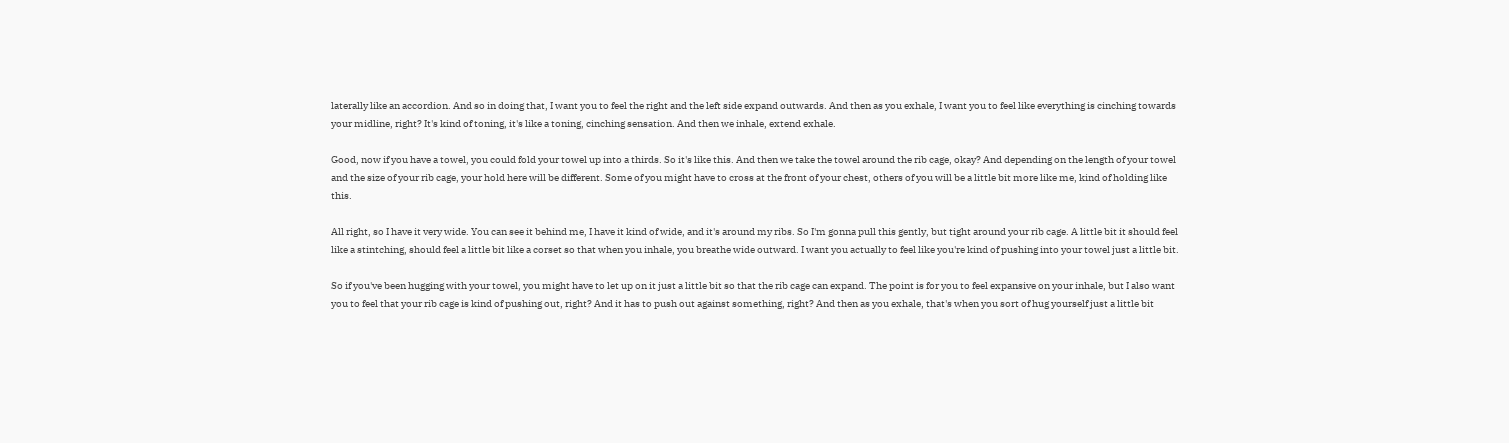laterally like an accordion. And so in doing that, I want you to feel the right and the left side expand outwards. And then as you exhale, I want you to feel like everything is cinching towards your midline, right? It's kind of toning, it's like a toning, cinching sensation. And then we inhale, extend exhale.

Good, now if you have a towel, you could fold your towel up into a thirds. So it's like this. And then we take the towel around the rib cage, okay? And depending on the length of your towel and the size of your rib cage, your hold here will be different. Some of you might have to cross at the front of your chest, others of you will be a little bit more like me, kind of holding like this.

All right, so I have it very wide. You can see it behind me, I have it kind of wide, and it's around my ribs. So I'm gonna pull this gently, but tight around your rib cage. A little bit it should feel like a stintching, should feel a little bit like a corset so that when you inhale, you breathe wide outward. I want you actually to feel like you're kind of pushing into your towel just a little bit.

So if you've been hugging with your towel, you might have to let up on it just a little bit so that the rib cage can expand. The point is for you to feel expansive on your inhale, but I also want you to feel that your rib cage is kind of pushing out, right? And it has to push out against something, right? And then as you exhale, that's when you sort of hug yourself just a little bit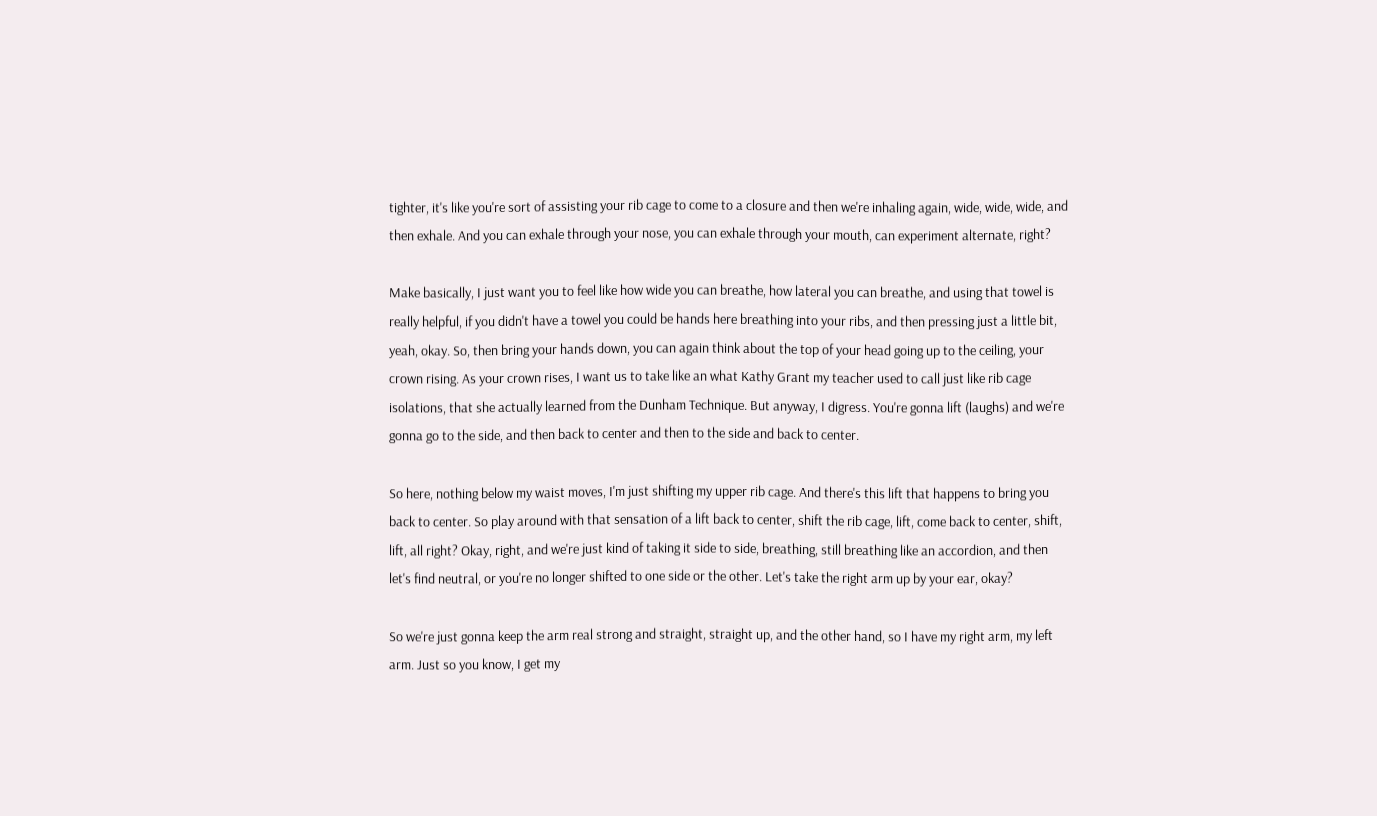tighter, it's like you're sort of assisting your rib cage to come to a closure and then we're inhaling again, wide, wide, wide, and then exhale. And you can exhale through your nose, you can exhale through your mouth, can experiment alternate, right?

Make basically, I just want you to feel like how wide you can breathe, how lateral you can breathe, and using that towel is really helpful, if you didn't have a towel you could be hands here breathing into your ribs, and then pressing just a little bit, yeah, okay. So, then bring your hands down, you can again think about the top of your head going up to the ceiling, your crown rising. As your crown rises, I want us to take like an what Kathy Grant my teacher used to call just like rib cage isolations, that she actually learned from the Dunham Technique. But anyway, I digress. You're gonna lift (laughs) and we're gonna go to the side, and then back to center and then to the side and back to center.

So here, nothing below my waist moves, I'm just shifting my upper rib cage. And there's this lift that happens to bring you back to center. So play around with that sensation of a lift back to center, shift the rib cage, lift, come back to center, shift, lift, all right? Okay, right, and we're just kind of taking it side to side, breathing, still breathing like an accordion, and then let's find neutral, or you're no longer shifted to one side or the other. Let's take the right arm up by your ear, okay?

So we're just gonna keep the arm real strong and straight, straight up, and the other hand, so I have my right arm, my left arm. Just so you know, I get my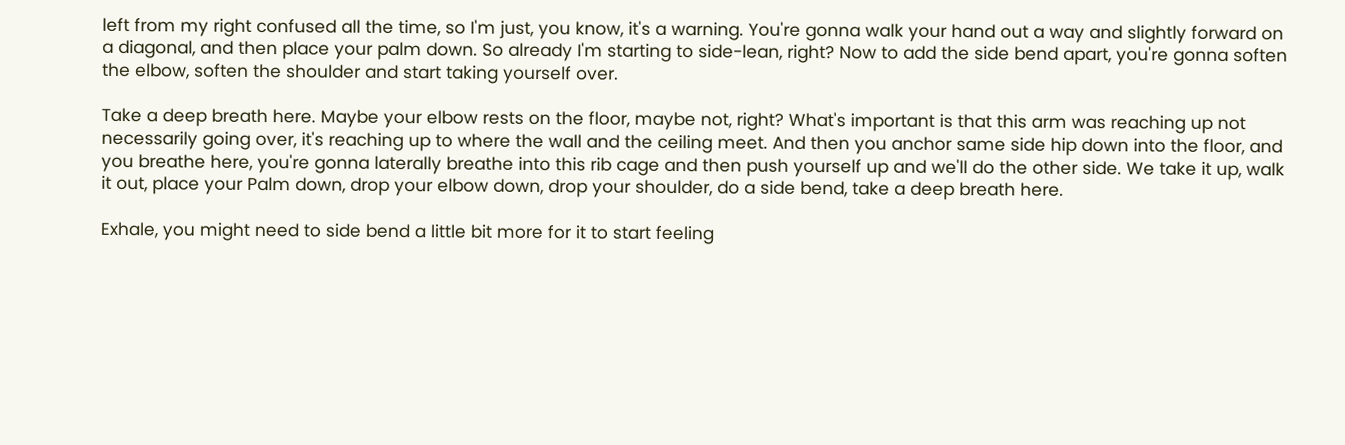left from my right confused all the time, so I'm just, you know, it's a warning. You're gonna walk your hand out a way and slightly forward on a diagonal, and then place your palm down. So already I'm starting to side-lean, right? Now to add the side bend apart, you're gonna soften the elbow, soften the shoulder and start taking yourself over.

Take a deep breath here. Maybe your elbow rests on the floor, maybe not, right? What's important is that this arm was reaching up not necessarily going over, it's reaching up to where the wall and the ceiling meet. And then you anchor same side hip down into the floor, and you breathe here, you're gonna laterally breathe into this rib cage and then push yourself up and we'll do the other side. We take it up, walk it out, place your Palm down, drop your elbow down, drop your shoulder, do a side bend, take a deep breath here.

Exhale, you might need to side bend a little bit more for it to start feeling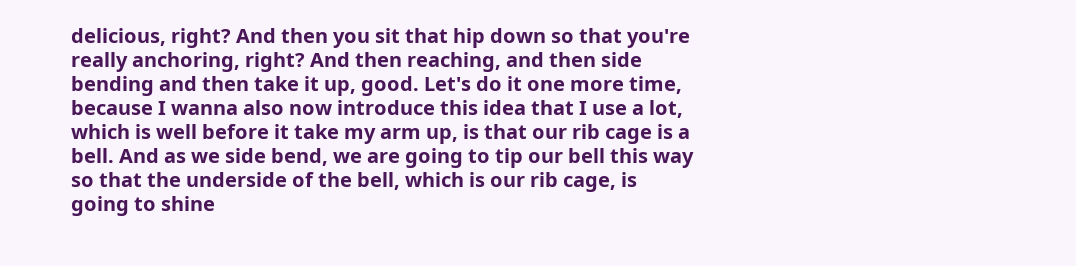delicious, right? And then you sit that hip down so that you're really anchoring, right? And then reaching, and then side bending and then take it up, good. Let's do it one more time, because I wanna also now introduce this idea that I use a lot, which is well before it take my arm up, is that our rib cage is a bell. And as we side bend, we are going to tip our bell this way so that the underside of the bell, which is our rib cage, is going to shine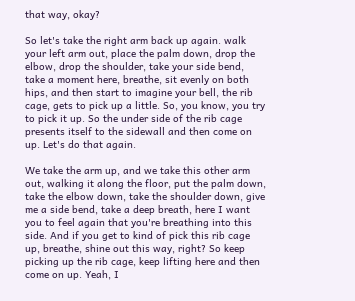that way, okay?

So let's take the right arm back up again. walk your left arm out, place the palm down, drop the elbow, drop the shoulder, take your side bend, take a moment here, breathe, sit evenly on both hips, and then start to imagine your bell, the rib cage, gets to pick up a little. So, you know, you try to pick it up. So the under side of the rib cage presents itself to the sidewall and then come on up. Let's do that again.

We take the arm up, and we take this other arm out, walking it along the floor, put the palm down, take the elbow down, take the shoulder down, give me a side bend, take a deep breath, here I want you to feel again that you're breathing into this side. And if you get to kind of pick this rib cage up, breathe, shine out this way, right? So keep picking up the rib cage, keep lifting here and then come on up. Yeah, I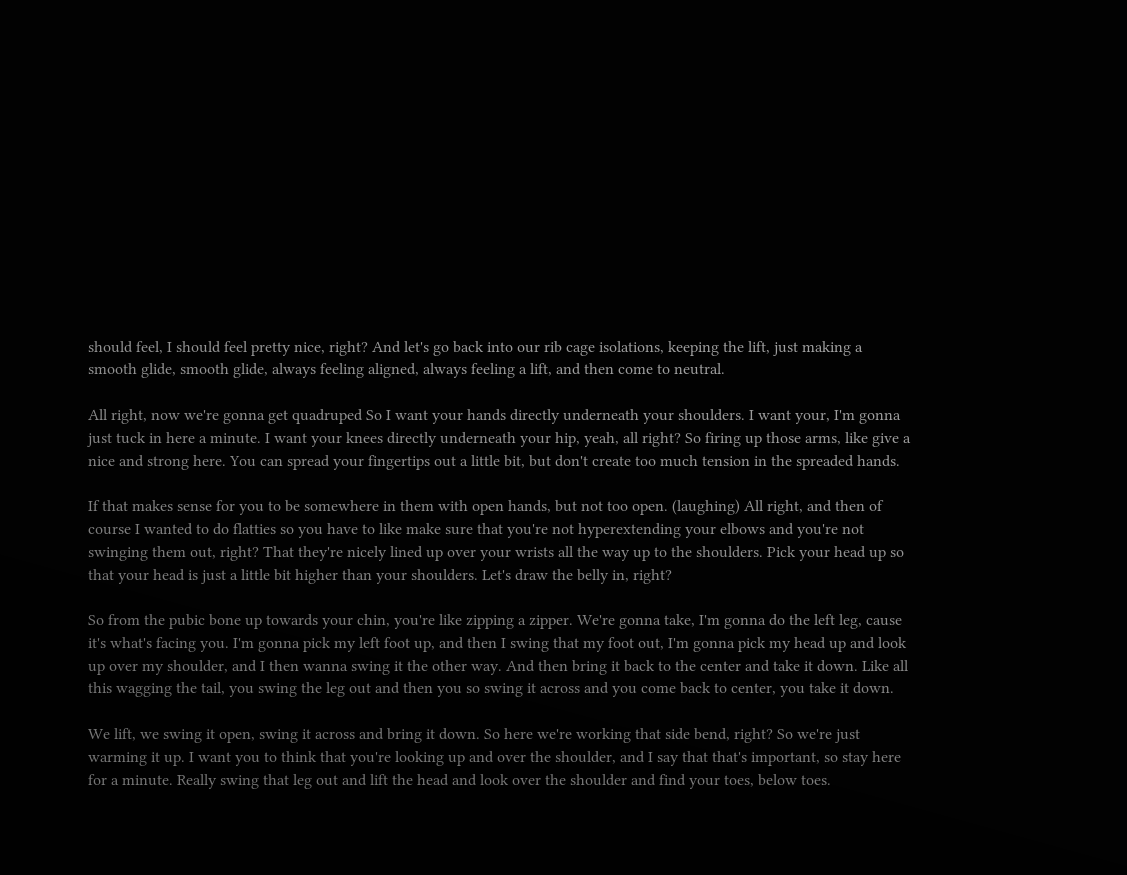should feel, I should feel pretty nice, right? And let's go back into our rib cage isolations, keeping the lift, just making a smooth glide, smooth glide, always feeling aligned, always feeling a lift, and then come to neutral.

All right, now we're gonna get quadruped So I want your hands directly underneath your shoulders. I want your, I'm gonna just tuck in here a minute. I want your knees directly underneath your hip, yeah, all right? So firing up those arms, like give a nice and strong here. You can spread your fingertips out a little bit, but don't create too much tension in the spreaded hands.

If that makes sense for you to be somewhere in them with open hands, but not too open. (laughing) All right, and then of course I wanted to do flatties so you have to like make sure that you're not hyperextending your elbows and you're not swinging them out, right? That they're nicely lined up over your wrists all the way up to the shoulders. Pick your head up so that your head is just a little bit higher than your shoulders. Let's draw the belly in, right?

So from the pubic bone up towards your chin, you're like zipping a zipper. We're gonna take, I'm gonna do the left leg, cause it's what's facing you. I'm gonna pick my left foot up, and then I swing that my foot out, I'm gonna pick my head up and look up over my shoulder, and I then wanna swing it the other way. And then bring it back to the center and take it down. Like all this wagging the tail, you swing the leg out and then you so swing it across and you come back to center, you take it down.

We lift, we swing it open, swing it across and bring it down. So here we're working that side bend, right? So we're just warming it up. I want you to think that you're looking up and over the shoulder, and I say that that's important, so stay here for a minute. Really swing that leg out and lift the head and look over the shoulder and find your toes, below toes.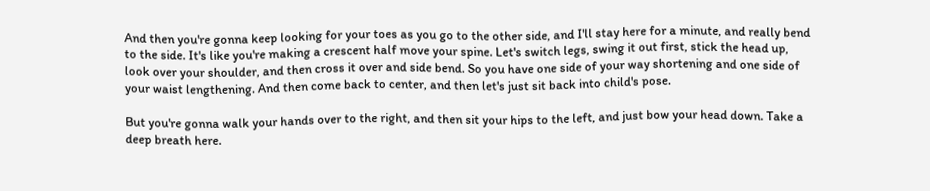And then you're gonna keep looking for your toes as you go to the other side, and I'll stay here for a minute, and really bend to the side. It's like you're making a crescent half move your spine. Let's switch legs, swing it out first, stick the head up, look over your shoulder, and then cross it over and side bend. So you have one side of your way shortening and one side of your waist lengthening. And then come back to center, and then let's just sit back into child's pose.

But you're gonna walk your hands over to the right, and then sit your hips to the left, and just bow your head down. Take a deep breath here.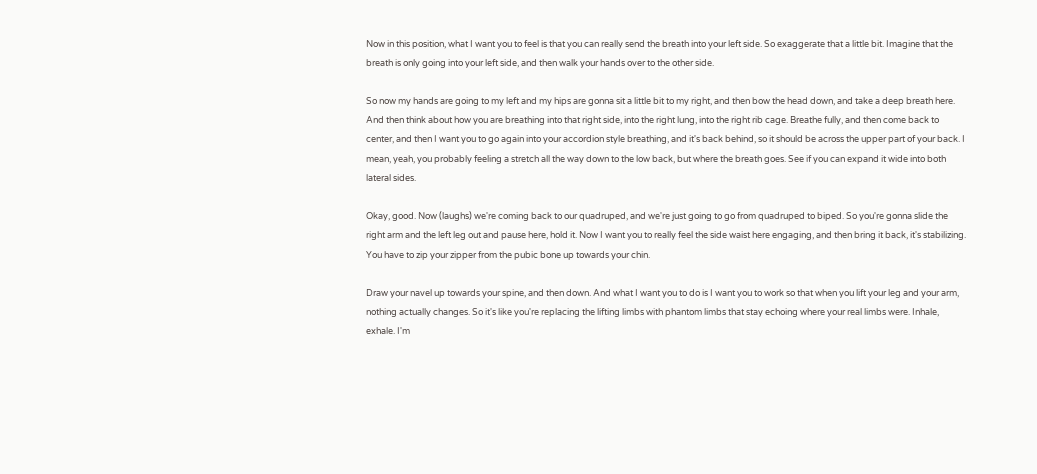Now in this position, what I want you to feel is that you can really send the breath into your left side. So exaggerate that a little bit. Imagine that the breath is only going into your left side, and then walk your hands over to the other side.

So now my hands are going to my left and my hips are gonna sit a little bit to my right, and then bow the head down, and take a deep breath here. And then think about how you are breathing into that right side, into the right lung, into the right rib cage. Breathe fully, and then come back to center, and then I want you to go again into your accordion style breathing, and it's back behind, so it should be across the upper part of your back. I mean, yeah, you probably feeling a stretch all the way down to the low back, but where the breath goes. See if you can expand it wide into both lateral sides.

Okay, good. Now (laughs) we're coming back to our quadruped, and we're just going to go from quadruped to biped. So you're gonna slide the right arm and the left leg out and pause here, hold it. Now I want you to really feel the side waist here engaging, and then bring it back, it's stabilizing. You have to zip your zipper from the pubic bone up towards your chin.

Draw your navel up towards your spine, and then down. And what I want you to do is I want you to work so that when you lift your leg and your arm, nothing actually changes. So it's like you're replacing the lifting limbs with phantom limbs that stay echoing where your real limbs were. Inhale, exhale. I'm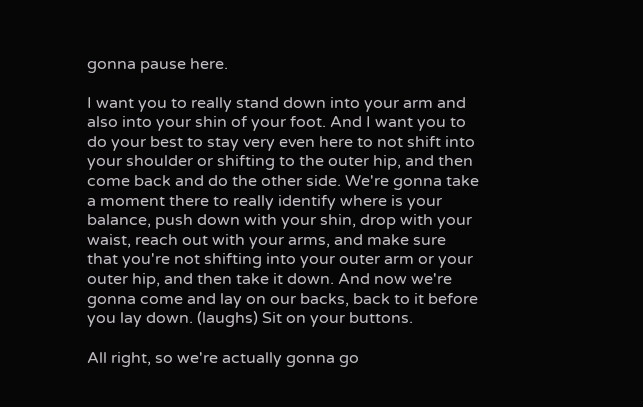gonna pause here.

I want you to really stand down into your arm and also into your shin of your foot. And I want you to do your best to stay very even here to not shift into your shoulder or shifting to the outer hip, and then come back and do the other side. We're gonna take a moment there to really identify where is your balance, push down with your shin, drop with your waist, reach out with your arms, and make sure that you're not shifting into your outer arm or your outer hip, and then take it down. And now we're gonna come and lay on our backs, back to it before you lay down. (laughs) Sit on your buttons.

All right, so we're actually gonna go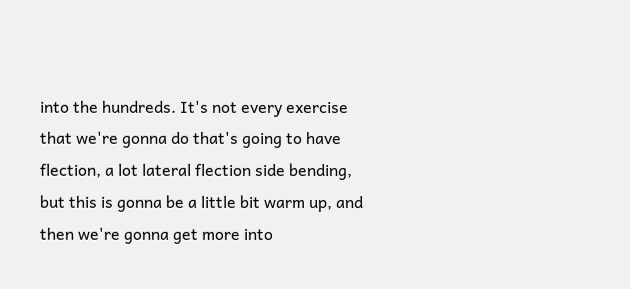into the hundreds. It's not every exercise that we're gonna do that's going to have flection, a lot lateral flection side bending, but this is gonna be a little bit warm up, and then we're gonna get more into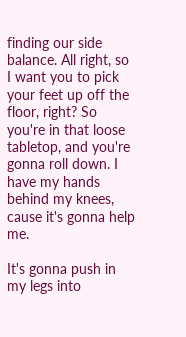finding our side balance. All right, so I want you to pick your feet up off the floor, right? So you're in that loose tabletop, and you're gonna roll down. I have my hands behind my knees, cause it's gonna help me.

It's gonna push in my legs into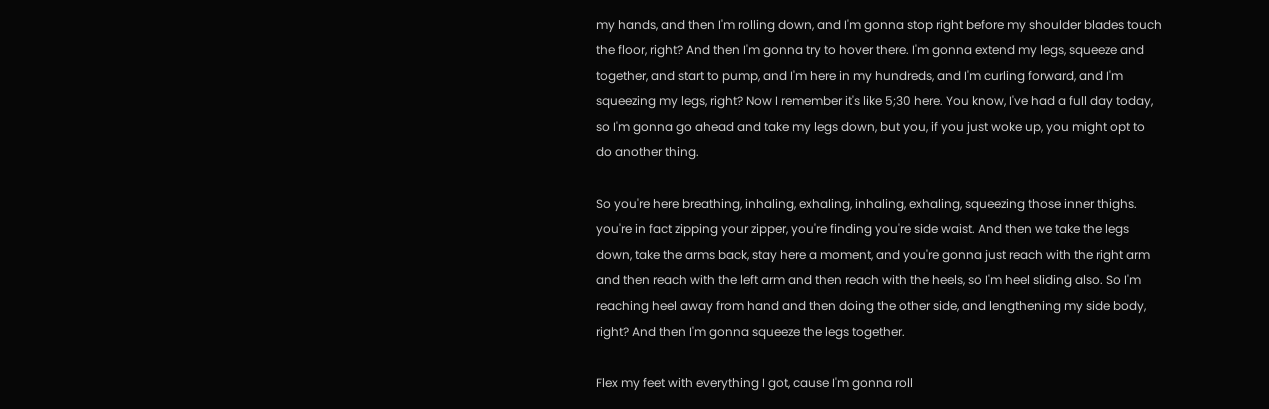my hands, and then I'm rolling down, and I'm gonna stop right before my shoulder blades touch the floor, right? And then I'm gonna try to hover there. I'm gonna extend my legs, squeeze and together, and start to pump, and I'm here in my hundreds, and I'm curling forward, and I'm squeezing my legs, right? Now I remember it's like 5;30 here. You know, I've had a full day today, so I'm gonna go ahead and take my legs down, but you, if you just woke up, you might opt to do another thing.

So you're here breathing, inhaling, exhaling, inhaling, exhaling, squeezing those inner thighs. you're in fact zipping your zipper, you're finding you're side waist. And then we take the legs down, take the arms back, stay here a moment, and you're gonna just reach with the right arm and then reach with the left arm and then reach with the heels, so I'm heel sliding also. So I'm reaching heel away from hand and then doing the other side, and lengthening my side body, right? And then I'm gonna squeeze the legs together.

Flex my feet with everything I got, cause I'm gonna roll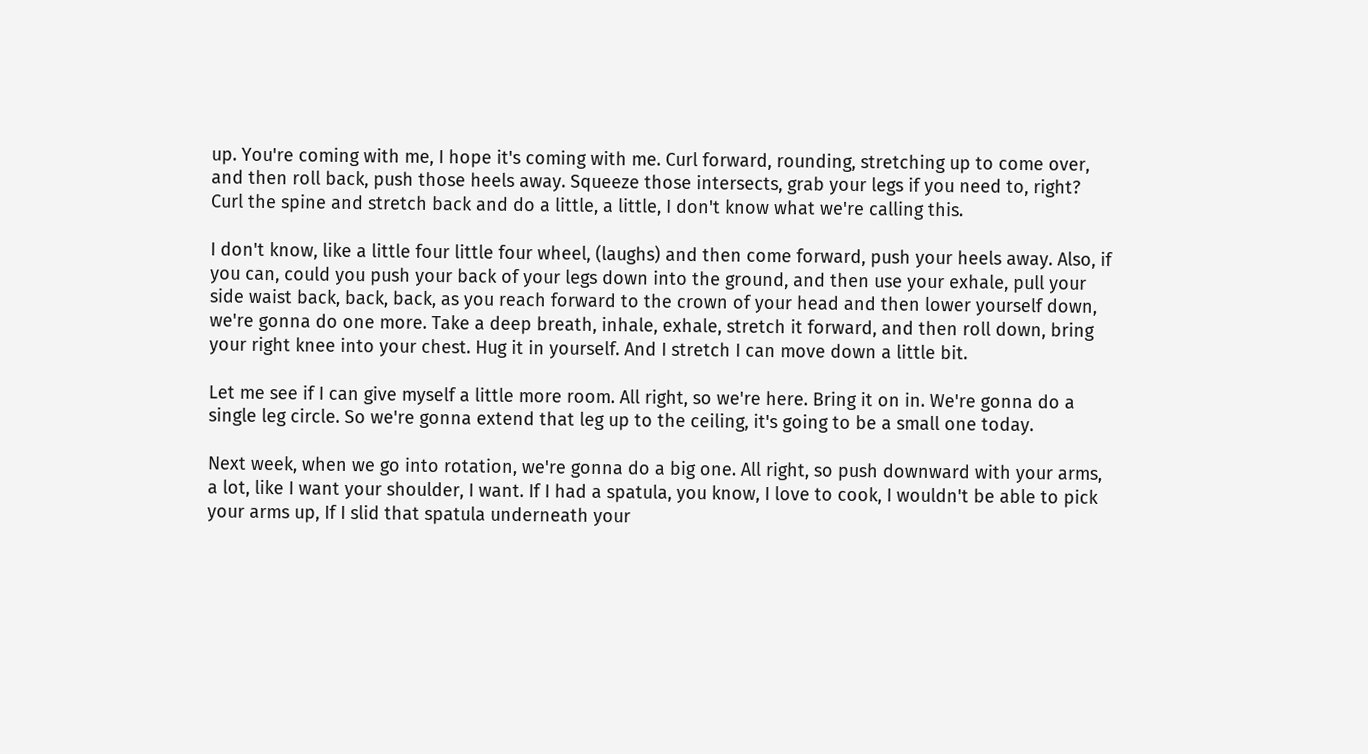up. You're coming with me, I hope it's coming with me. Curl forward, rounding, stretching up to come over, and then roll back, push those heels away. Squeeze those intersects, grab your legs if you need to, right? Curl the spine and stretch back and do a little, a little, I don't know what we're calling this.

I don't know, like a little four little four wheel, (laughs) and then come forward, push your heels away. Also, if you can, could you push your back of your legs down into the ground, and then use your exhale, pull your side waist back, back, back, as you reach forward to the crown of your head and then lower yourself down, we're gonna do one more. Take a deep breath, inhale, exhale, stretch it forward, and then roll down, bring your right knee into your chest. Hug it in yourself. And I stretch I can move down a little bit.

Let me see if I can give myself a little more room. All right, so we're here. Bring it on in. We're gonna do a single leg circle. So we're gonna extend that leg up to the ceiling, it's going to be a small one today.

Next week, when we go into rotation, we're gonna do a big one. All right, so push downward with your arms, a lot, like I want your shoulder, I want. If I had a spatula, you know, I love to cook, I wouldn't be able to pick your arms up, If I slid that spatula underneath your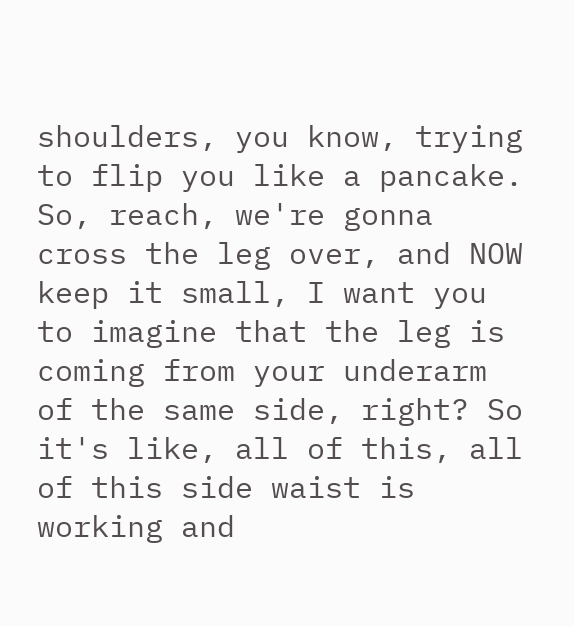shoulders, you know, trying to flip you like a pancake. So, reach, we're gonna cross the leg over, and NOW keep it small, I want you to imagine that the leg is coming from your underarm of the same side, right? So it's like, all of this, all of this side waist is working and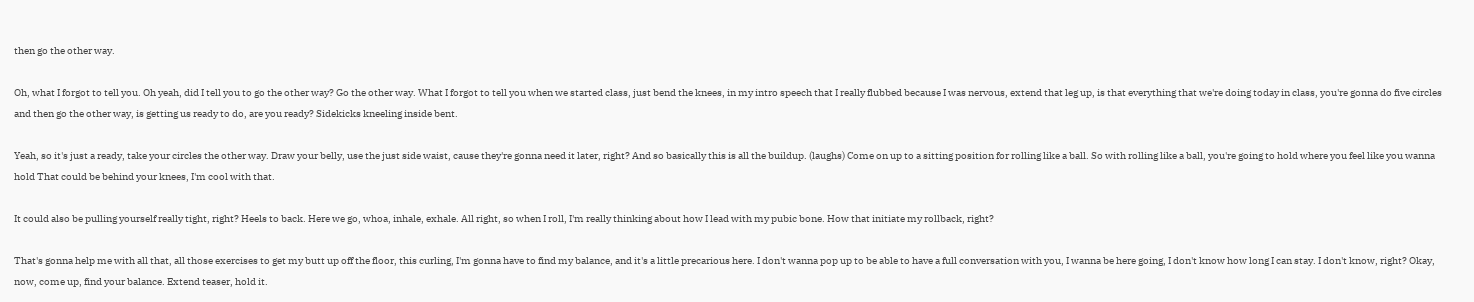then go the other way.

Oh, what I forgot to tell you. Oh yeah, did I tell you to go the other way? Go the other way. What I forgot to tell you when we started class, just bend the knees, in my intro speech that I really flubbed because I was nervous, extend that leg up, is that everything that we're doing today in class, you're gonna do five circles and then go the other way, is getting us ready to do, are you ready? Sidekicks kneeling inside bent.

Yeah, so it's just a ready, take your circles the other way. Draw your belly, use the just side waist, cause they're gonna need it later, right? And so basically this is all the buildup. (laughs) Come on up to a sitting position for rolling like a ball. So with rolling like a ball, you're going to hold where you feel like you wanna hold That could be behind your knees, I'm cool with that.

It could also be pulling yourself really tight, right? Heels to back. Here we go, whoa, inhale, exhale. All right, so when I roll, I'm really thinking about how I lead with my pubic bone. How that initiate my rollback, right?

That's gonna help me with all that, all those exercises to get my butt up off the floor, this curling, I'm gonna have to find my balance, and it's a little precarious here. I don't wanna pop up to be able to have a full conversation with you, I wanna be here going, I don't know how long I can stay. I don't know, right? Okay, now, come up, find your balance. Extend teaser, hold it.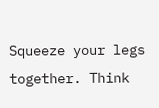Squeeze your legs together. Think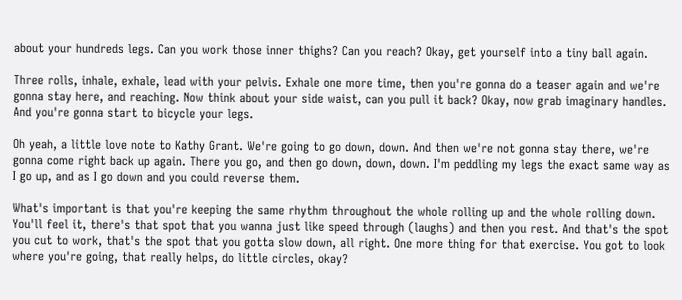about your hundreds legs. Can you work those inner thighs? Can you reach? Okay, get yourself into a tiny ball again.

Three rolls, inhale, exhale, lead with your pelvis. Exhale one more time, then you're gonna do a teaser again and we're gonna stay here, and reaching. Now think about your side waist, can you pull it back? Okay, now grab imaginary handles. And you're gonna start to bicycle your legs.

Oh yeah, a little love note to Kathy Grant. We're going to go down, down. And then we're not gonna stay there, we're gonna come right back up again. There you go, and then go down, down, down. I'm peddling my legs the exact same way as I go up, and as I go down and you could reverse them.

What's important is that you're keeping the same rhythm throughout the whole rolling up and the whole rolling down. You'll feel it, there's that spot that you wanna just like speed through (laughs) and then you rest. And that's the spot you cut to work, that's the spot that you gotta slow down, all right. One more thing for that exercise. You got to look where you're going, that really helps, do little circles, okay?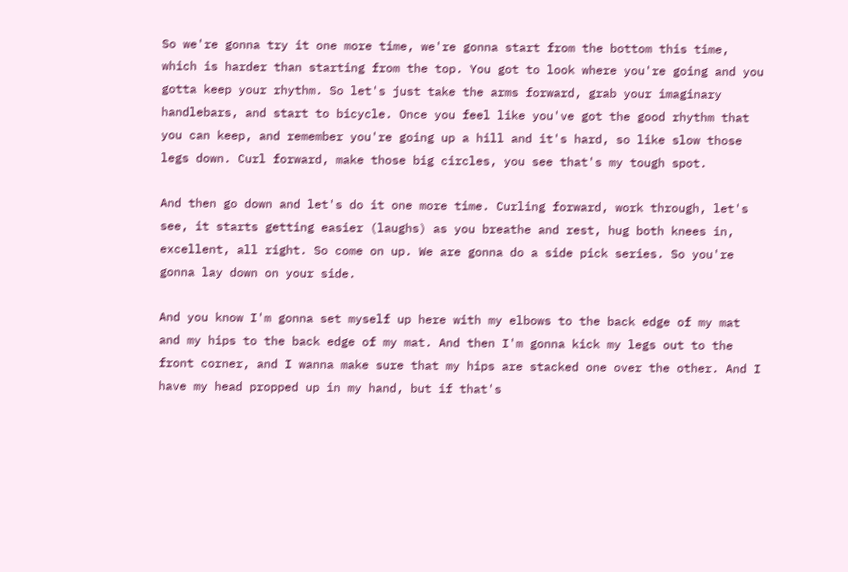So we're gonna try it one more time, we're gonna start from the bottom this time, which is harder than starting from the top. You got to look where you're going and you gotta keep your rhythm. So let's just take the arms forward, grab your imaginary handlebars, and start to bicycle. Once you feel like you've got the good rhythm that you can keep, and remember you're going up a hill and it's hard, so like slow those legs down. Curl forward, make those big circles, you see that's my tough spot.

And then go down and let's do it one more time. Curling forward, work through, let's see, it starts getting easier (laughs) as you breathe and rest, hug both knees in, excellent, all right. So come on up. We are gonna do a side pick series. So you're gonna lay down on your side.

And you know I'm gonna set myself up here with my elbows to the back edge of my mat and my hips to the back edge of my mat. And then I'm gonna kick my legs out to the front corner, and I wanna make sure that my hips are stacked one over the other. And I have my head propped up in my hand, but if that's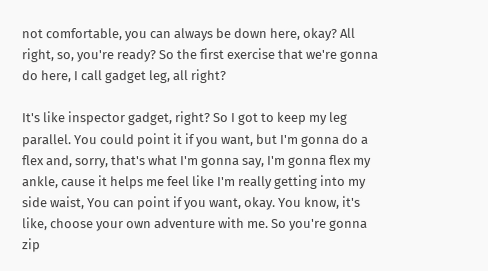not comfortable, you can always be down here, okay? All right, so, you're ready? So the first exercise that we're gonna do here, I call gadget leg, all right?

It's like inspector gadget, right? So I got to keep my leg parallel. You could point it if you want, but I'm gonna do a flex and, sorry, that's what I'm gonna say, I'm gonna flex my ankle, cause it helps me feel like I'm really getting into my side waist, You can point if you want, okay. You know, it's like, choose your own adventure with me. So you're gonna zip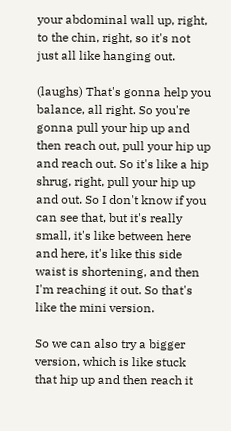your abdominal wall up, right, to the chin, right, so it's not just all like hanging out.

(laughs) That's gonna help you balance, all right. So you're gonna pull your hip up and then reach out, pull your hip up and reach out. So it's like a hip shrug, right, pull your hip up and out. So I don't know if you can see that, but it's really small, it's like between here and here, it's like this side waist is shortening, and then I'm reaching it out. So that's like the mini version.

So we can also try a bigger version, which is like stuck that hip up and then reach it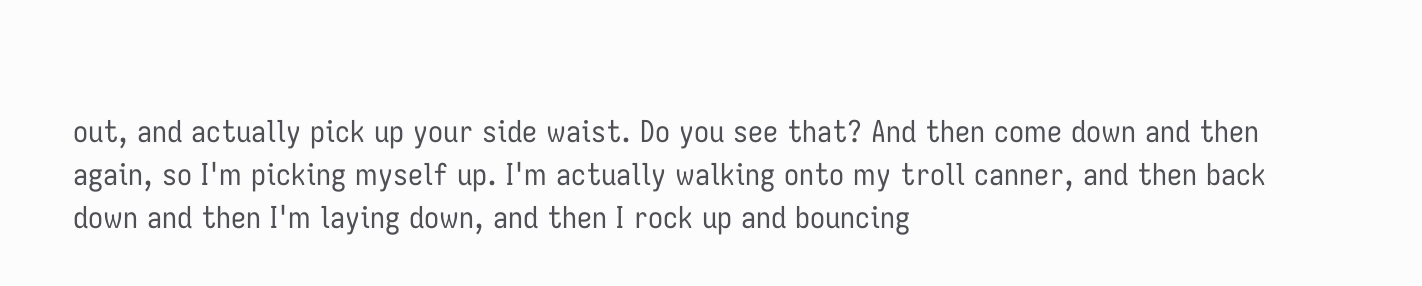out, and actually pick up your side waist. Do you see that? And then come down and then again, so I'm picking myself up. I'm actually walking onto my troll canner, and then back down and then I'm laying down, and then I rock up and bouncing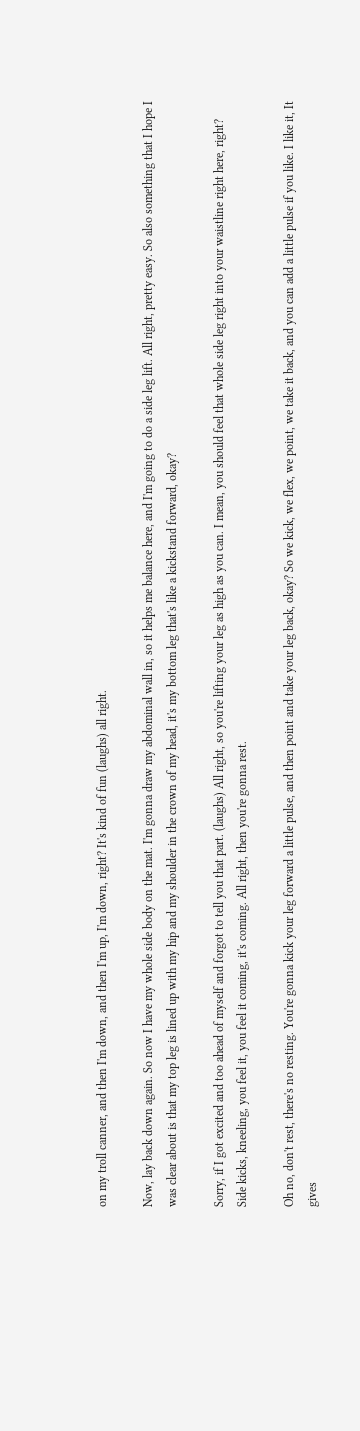on my troll canner, and then I'm down, and then I'm up, I'm down, right? It's kind of fun (laughs) all right.

Now, lay back down again. So now I have my whole side body on the mat. I'm gonna draw my abdominal wall in, so it helps me balance here, and I'm going to do a side leg lift. All right, pretty easy. So also something that I hope I was clear about is that my top leg is lined up with my hip and my shoulder in the crown of my head, it's my bottom leg that's like a kickstand forward, okay?

Sorry, if I got excited and too ahead of myself and forgot to tell you that part. (laughs) All right, so you're lifting your leg as high as you can. I mean, you should feel that whole side leg right into your waistline right here, right? Side kicks, kneeling, you feel it, you feel it coming, it's coming. All right, then you're gonna rest.

Oh no, don't rest, there's no resting. You're gonna kick your leg forward a little pulse, and then point and take your leg back, okay? So we kick, we flex, we point, we take it back, and you can add a little pulse if you like. I like it, It gives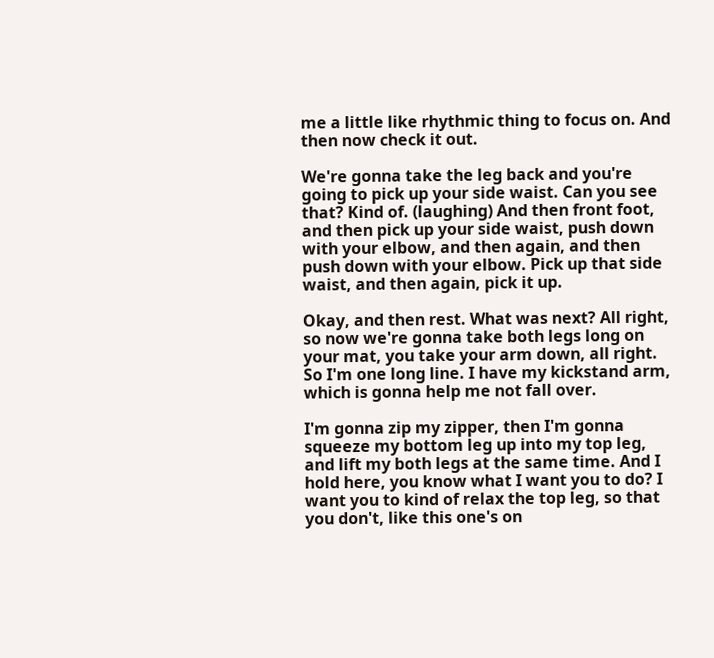me a little like rhythmic thing to focus on. And then now check it out.

We're gonna take the leg back and you're going to pick up your side waist. Can you see that? Kind of. (laughing) And then front foot, and then pick up your side waist, push down with your elbow, and then again, and then push down with your elbow. Pick up that side waist, and then again, pick it up.

Okay, and then rest. What was next? All right, so now we're gonna take both legs long on your mat, you take your arm down, all right. So I'm one long line. I have my kickstand arm, which is gonna help me not fall over.

I'm gonna zip my zipper, then I'm gonna squeeze my bottom leg up into my top leg, and lift my both legs at the same time. And I hold here, you know what I want you to do? I want you to kind of relax the top leg, so that you don't, like this one's on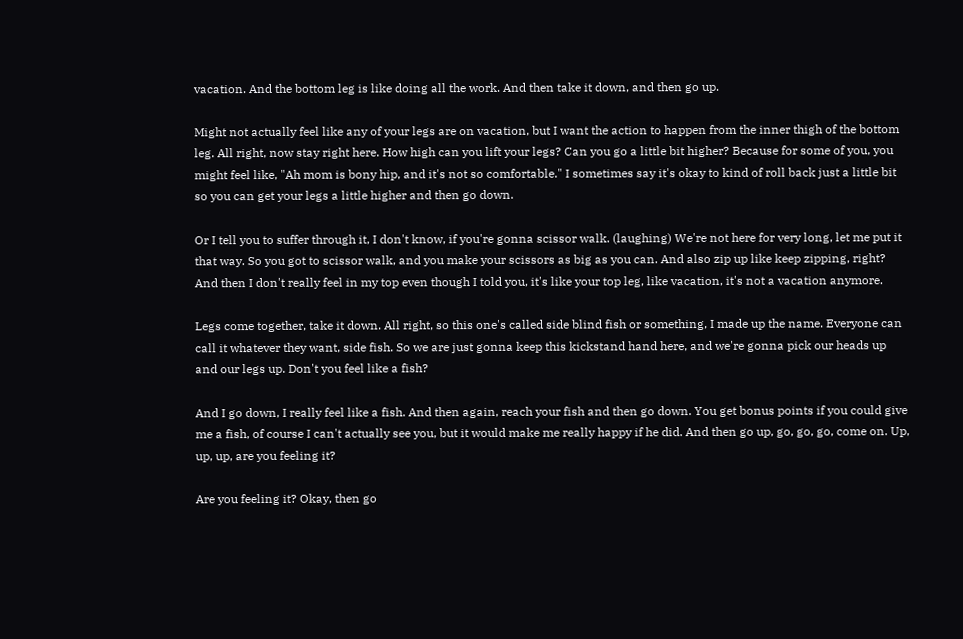vacation. And the bottom leg is like doing all the work. And then take it down, and then go up.

Might not actually feel like any of your legs are on vacation, but I want the action to happen from the inner thigh of the bottom leg. All right, now stay right here. How high can you lift your legs? Can you go a little bit higher? Because for some of you, you might feel like, "Ah mom is bony hip, and it's not so comfortable." I sometimes say it's okay to kind of roll back just a little bit so you can get your legs a little higher and then go down.

Or I tell you to suffer through it, I don't know, if you're gonna scissor walk. (laughing) We're not here for very long, let me put it that way. So you got to scissor walk, and you make your scissors as big as you can. And also zip up like keep zipping, right? And then I don't really feel in my top even though I told you, it's like your top leg, like vacation, it's not a vacation anymore.

Legs come together, take it down. All right, so this one's called side blind fish or something, I made up the name. Everyone can call it whatever they want, side fish. So we are just gonna keep this kickstand hand here, and we're gonna pick our heads up and our legs up. Don't you feel like a fish?

And I go down, I really feel like a fish. And then again, reach your fish and then go down. You get bonus points if you could give me a fish, of course I can't actually see you, but it would make me really happy if he did. And then go up, go, go, go, come on. Up, up, up, are you feeling it?

Are you feeling it? Okay, then go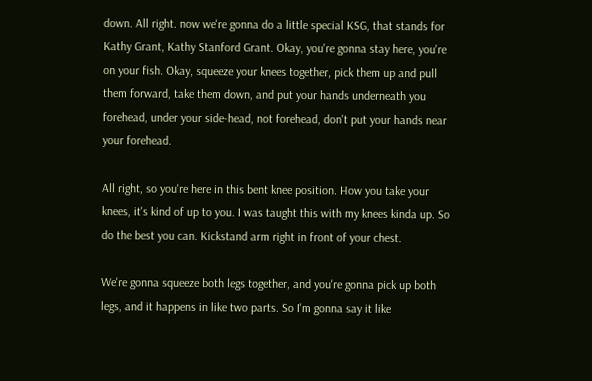down. All right. now we're gonna do a little special KSG, that stands for Kathy Grant, Kathy Stanford Grant. Okay, you're gonna stay here, you're on your fish. Okay, squeeze your knees together, pick them up and pull them forward, take them down, and put your hands underneath you forehead, under your side-head, not forehead, don't put your hands near your forehead.

All right, so you're here in this bent knee position. How you take your knees, it's kind of up to you. I was taught this with my knees kinda up. So do the best you can. Kickstand arm right in front of your chest.

We're gonna squeeze both legs together, and you're gonna pick up both legs, and it happens in like two parts. So I'm gonna say it like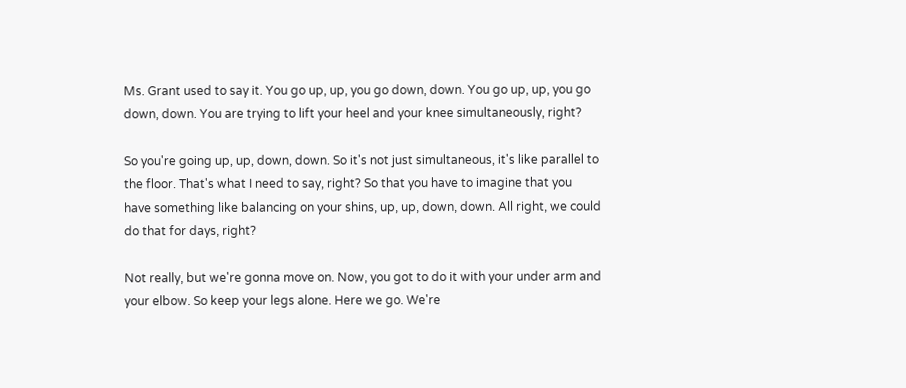Ms. Grant used to say it. You go up, up, you go down, down. You go up, up, you go down, down. You are trying to lift your heel and your knee simultaneously, right?

So you're going up, up, down, down. So it's not just simultaneous, it's like parallel to the floor. That's what I need to say, right? So that you have to imagine that you have something like balancing on your shins, up, up, down, down. All right, we could do that for days, right?

Not really, but we're gonna move on. Now, you got to do it with your under arm and your elbow. So keep your legs alone. Here we go. We're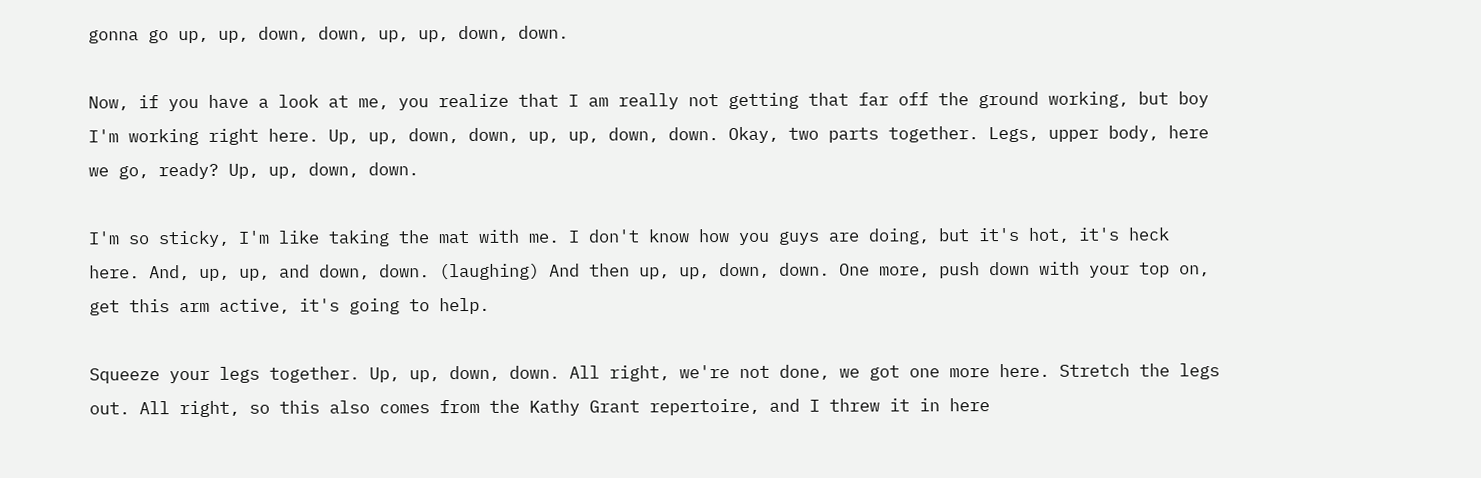gonna go up, up, down, down, up, up, down, down.

Now, if you have a look at me, you realize that I am really not getting that far off the ground working, but boy I'm working right here. Up, up, down, down, up, up, down, down. Okay, two parts together. Legs, upper body, here we go, ready? Up, up, down, down.

I'm so sticky, I'm like taking the mat with me. I don't know how you guys are doing, but it's hot, it's heck here. And, up, up, and down, down. (laughing) And then up, up, down, down. One more, push down with your top on, get this arm active, it's going to help.

Squeeze your legs together. Up, up, down, down. All right, we're not done, we got one more here. Stretch the legs out. All right, so this also comes from the Kathy Grant repertoire, and I threw it in here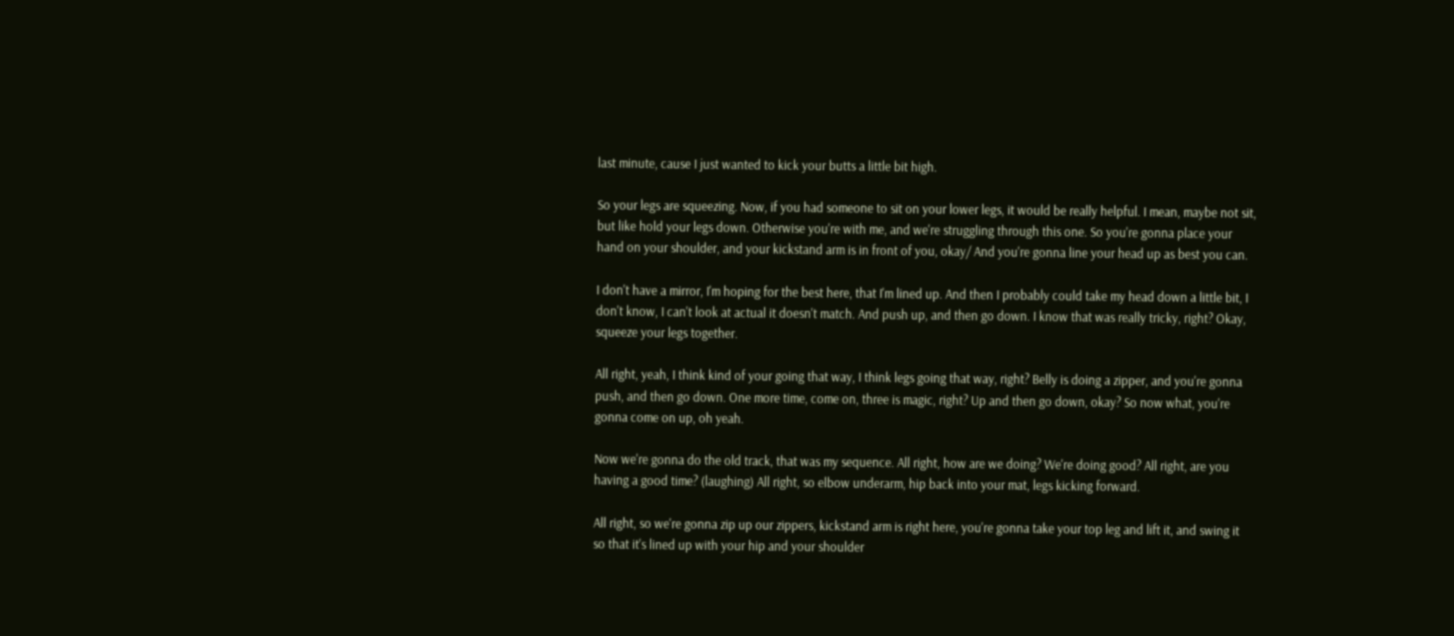last minute, cause I just wanted to kick your butts a little bit high.

So your legs are squeezing. Now, if you had someone to sit on your lower legs, it would be really helpful. I mean, maybe not sit, but like hold your legs down. Otherwise you're with me, and we're struggling through this one. So you're gonna place your hand on your shoulder, and your kickstand arm is in front of you, okay/ And you're gonna line your head up as best you can.

I don't have a mirror, I'm hoping for the best here, that I'm lined up. And then I probably could take my head down a little bit, I don't know, I can't look at actual it doesn't match. And push up, and then go down. I know that was really tricky, right? Okay, squeeze your legs together.

All right, yeah, I think kind of your going that way, I think legs going that way, right? Belly is doing a zipper, and you're gonna push, and then go down. One more time, come on, three is magic, right? Up and then go down, okay? So now what, you're gonna come on up, oh yeah.

Now we're gonna do the old track, that was my sequence. All right, how are we doing? We're doing good? All right, are you having a good time? (laughing) All right, so elbow underarm, hip back into your mat, legs kicking forward.

All right, so we're gonna zip up our zippers, kickstand arm is right here, you're gonna take your top leg and lift it, and swing it so that it's lined up with your hip and your shoulder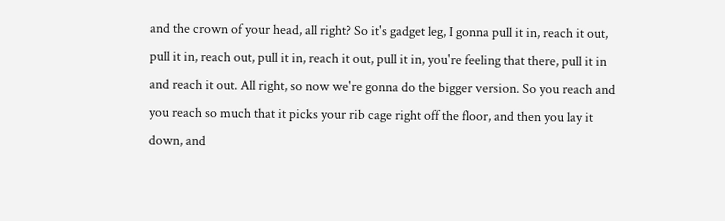and the crown of your head, all right? So it's gadget leg, I gonna pull it in, reach it out, pull it in, reach out, pull it in, reach it out, pull it in, you're feeling that there, pull it in and reach it out. All right, so now we're gonna do the bigger version. So you reach and you reach so much that it picks your rib cage right off the floor, and then you lay it down, and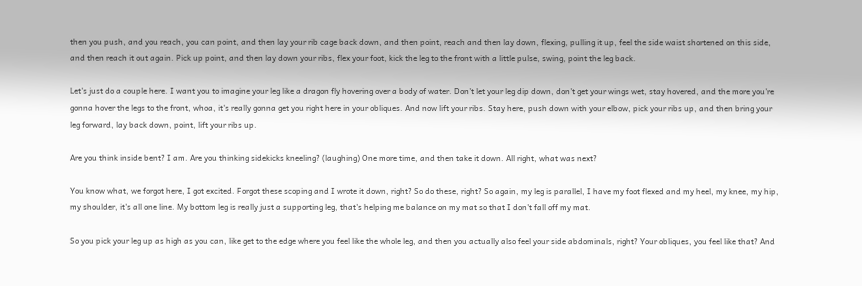then you push, and you reach, you can point, and then lay your rib cage back down, and then point, reach and then lay down, flexing, pulling it up, feel the side waist shortened on this side, and then reach it out again. Pick up point, and then lay down your ribs, flex your foot, kick the leg to the front with a little pulse, swing, point the leg back.

Let's just do a couple here. I want you to imagine your leg like a dragon fly hovering over a body of water. Don't let your leg dip down, don't get your wings wet, stay hovered, and the more you're gonna hover the legs to the front, whoa, it's really gonna get you right here in your obliques. And now lift your ribs. Stay here, push down with your elbow, pick your ribs up, and then bring your leg forward, lay back down, point, lift your ribs up.

Are you think inside bent? I am. Are you thinking sidekicks kneeling? (laughing) One more time, and then take it down. All right, what was next?

You know what, we forgot here, I got excited. Forgot these scoping and I wrote it down, right? So do these, right? So again, my leg is parallel, I have my foot flexed and my heel, my knee, my hip, my shoulder, it's all one line. My bottom leg is really just a supporting leg, that's helping me balance on my mat so that I don't fall off my mat.

So you pick your leg up as high as you can, like get to the edge where you feel like the whole leg, and then you actually also feel your side abdominals, right? Your obliques, you feel like that? And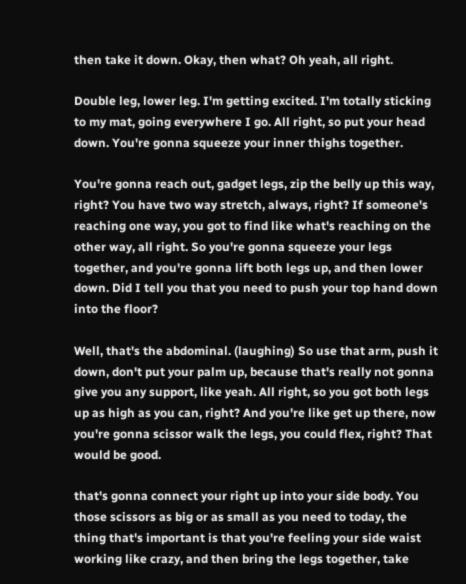then take it down. Okay, then what? Oh yeah, all right.

Double leg, lower leg. I'm getting excited. I'm totally sticking to my mat, going everywhere I go. All right, so put your head down. You're gonna squeeze your inner thighs together.

You're gonna reach out, gadget legs, zip the belly up this way, right? You have two way stretch, always, right? If someone's reaching one way, you got to find like what's reaching on the other way, all right. So you're gonna squeeze your legs together, and you're gonna lift both legs up, and then lower down. Did I tell you that you need to push your top hand down into the floor?

Well, that's the abdominal. (laughing) So use that arm, push it down, don't put your palm up, because that's really not gonna give you any support, like yeah. All right, so you got both legs up as high as you can, right? And you're like get up there, now you're gonna scissor walk the legs, you could flex, right? That would be good.

that's gonna connect your right up into your side body. You those scissors as big or as small as you need to today, the thing that's important is that you're feeling your side waist working like crazy, and then bring the legs together, take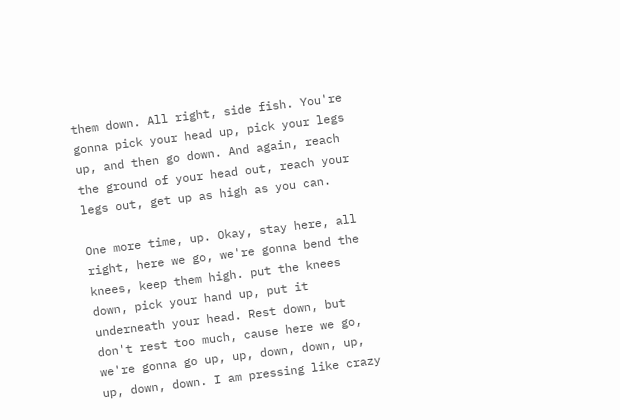them down. All right, side fish. You're gonna pick your head up, pick your legs up, and then go down. And again, reach the ground of your head out, reach your legs out, get up as high as you can.

One more time, up. Okay, stay here, all right, here we go, we're gonna bend the knees, keep them high. put the knees down, pick your hand up, put it underneath your head. Rest down, but don't rest too much, cause here we go, we're gonna go up, up, down, down, up, up, down, down. I am pressing like crazy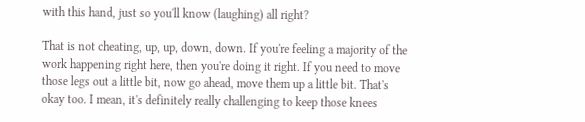with this hand, just so you'll know (laughing) all right?

That is not cheating, up, up, down, down. If you're feeling a majority of the work happening right here, then you're doing it right. If you need to move those legs out a little bit, now go ahead, move them up a little bit. That's okay too. I mean, it's definitely really challenging to keep those knees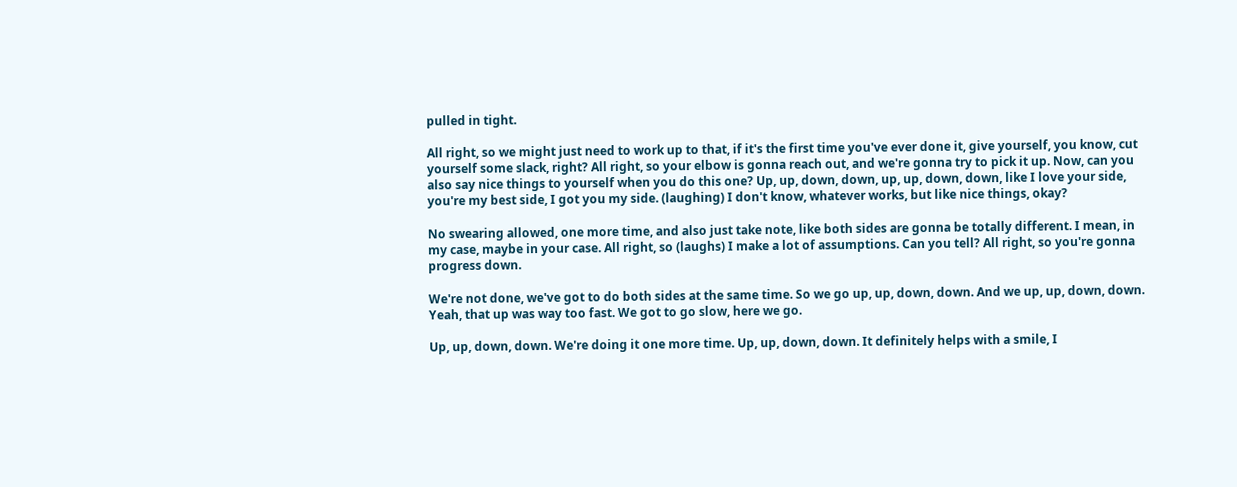pulled in tight.

All right, so we might just need to work up to that, if it's the first time you've ever done it, give yourself, you know, cut yourself some slack, right? All right, so your elbow is gonna reach out, and we're gonna try to pick it up. Now, can you also say nice things to yourself when you do this one? Up, up, down, down, up, up, down, down, like I love your side, you're my best side, I got you my side. (laughing) I don't know, whatever works, but like nice things, okay?

No swearing allowed, one more time, and also just take note, like both sides are gonna be totally different. I mean, in my case, maybe in your case. All right, so (laughs) I make a lot of assumptions. Can you tell? All right, so you're gonna progress down.

We're not done, we've got to do both sides at the same time. So we go up, up, down, down. And we up, up, down, down. Yeah, that up was way too fast. We got to go slow, here we go.

Up, up, down, down. We're doing it one more time. Up, up, down, down. It definitely helps with a smile, I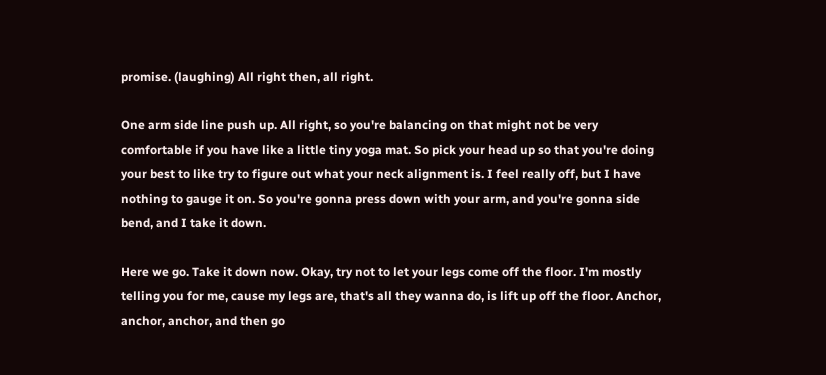promise. (laughing) All right then, all right.

One arm side line push up. All right, so you're balancing on that might not be very comfortable if you have like a little tiny yoga mat. So pick your head up so that you're doing your best to like try to figure out what your neck alignment is. I feel really off, but I have nothing to gauge it on. So you're gonna press down with your arm, and you're gonna side bend, and I take it down.

Here we go. Take it down now. Okay, try not to let your legs come off the floor. I'm mostly telling you for me, cause my legs are, that's all they wanna do, is lift up off the floor. Anchor, anchor, anchor, and then go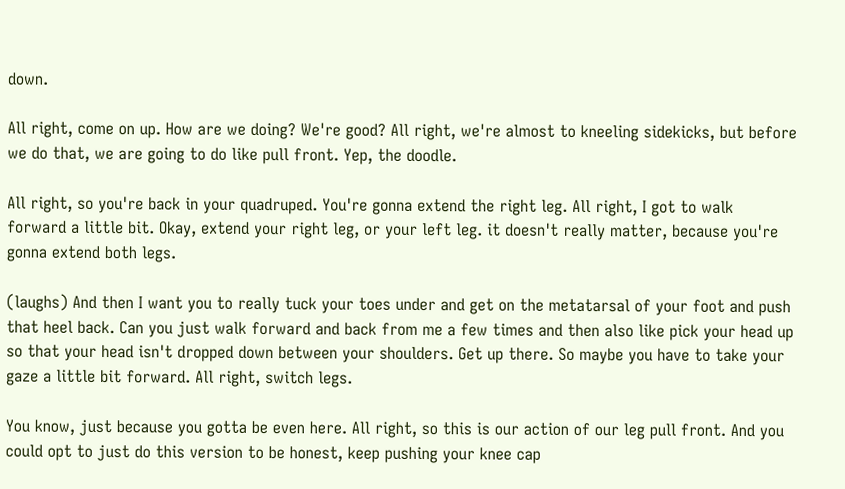down.

All right, come on up. How are we doing? We're good? All right, we're almost to kneeling sidekicks, but before we do that, we are going to do like pull front. Yep, the doodle.

All right, so you're back in your quadruped. You're gonna extend the right leg. All right, I got to walk forward a little bit. Okay, extend your right leg, or your left leg. it doesn't really matter, because you're gonna extend both legs.

(laughs) And then I want you to really tuck your toes under and get on the metatarsal of your foot and push that heel back. Can you just walk forward and back from me a few times and then also like pick your head up so that your head isn't dropped down between your shoulders. Get up there. So maybe you have to take your gaze a little bit forward. All right, switch legs.

You know, just because you gotta be even here. All right, so this is our action of our leg pull front. And you could opt to just do this version to be honest, keep pushing your knee cap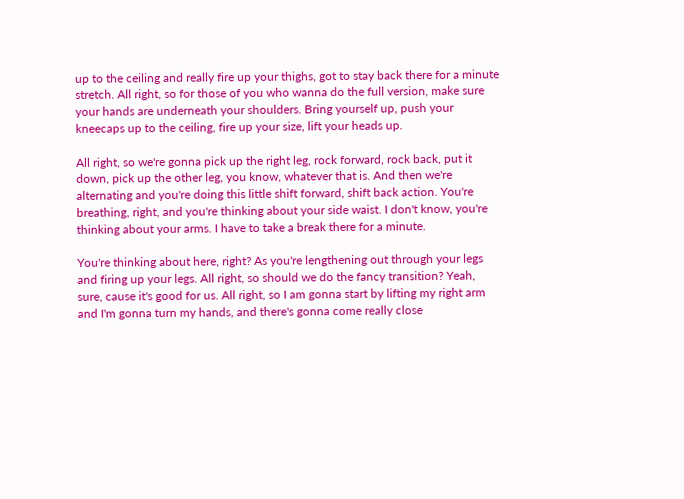up to the ceiling and really fire up your thighs, got to stay back there for a minute stretch. All right, so for those of you who wanna do the full version, make sure your hands are underneath your shoulders. Bring yourself up, push your kneecaps up to the ceiling, fire up your size, lift your heads up.

All right, so we're gonna pick up the right leg, rock forward, rock back, put it down, pick up the other leg, you know, whatever that is. And then we're alternating and you're doing this little shift forward, shift back action. You're breathing, right, and you're thinking about your side waist. I don't know, you're thinking about your arms. I have to take a break there for a minute.

You're thinking about here, right? As you're lengthening out through your legs and firing up your legs. All right, so should we do the fancy transition? Yeah, sure, cause it's good for us. All right, so I am gonna start by lifting my right arm and I'm gonna turn my hands, and there's gonna come really close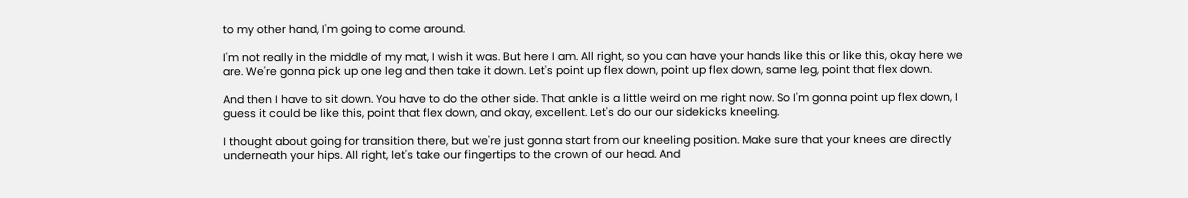to my other hand, I'm going to come around.

I'm not really in the middle of my mat, I wish it was. But here I am. All right, so you can have your hands like this or like this, okay here we are. We're gonna pick up one leg and then take it down. Let's point up flex down, point up flex down, same leg, point that flex down.

And then I have to sit down. You have to do the other side. That ankle is a little weird on me right now. So I'm gonna point up flex down, I guess it could be like this, point that flex down, and okay, excellent. Let's do our our sidekicks kneeling.

I thought about going for transition there, but we're just gonna start from our kneeling position. Make sure that your knees are directly underneath your hips. All right, let's take our fingertips to the crown of our head. And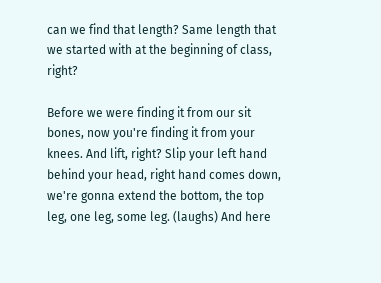can we find that length? Same length that we started with at the beginning of class, right?

Before we were finding it from our sit bones, now you're finding it from your knees. And lift, right? Slip your left hand behind your head, right hand comes down, we're gonna extend the bottom, the top leg, one leg, some leg. (laughs) And here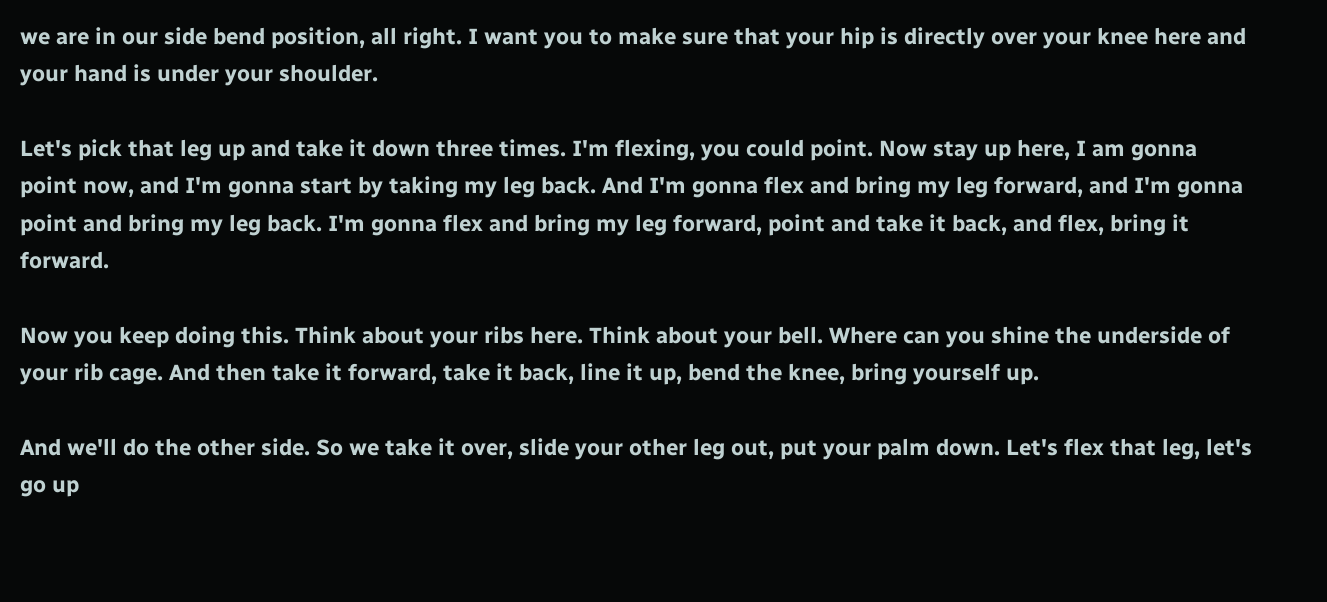we are in our side bend position, all right. I want you to make sure that your hip is directly over your knee here and your hand is under your shoulder.

Let's pick that leg up and take it down three times. I'm flexing, you could point. Now stay up here, I am gonna point now, and I'm gonna start by taking my leg back. And I'm gonna flex and bring my leg forward, and I'm gonna point and bring my leg back. I'm gonna flex and bring my leg forward, point and take it back, and flex, bring it forward.

Now you keep doing this. Think about your ribs here. Think about your bell. Where can you shine the underside of your rib cage. And then take it forward, take it back, line it up, bend the knee, bring yourself up.

And we'll do the other side. So we take it over, slide your other leg out, put your palm down. Let's flex that leg, let's go up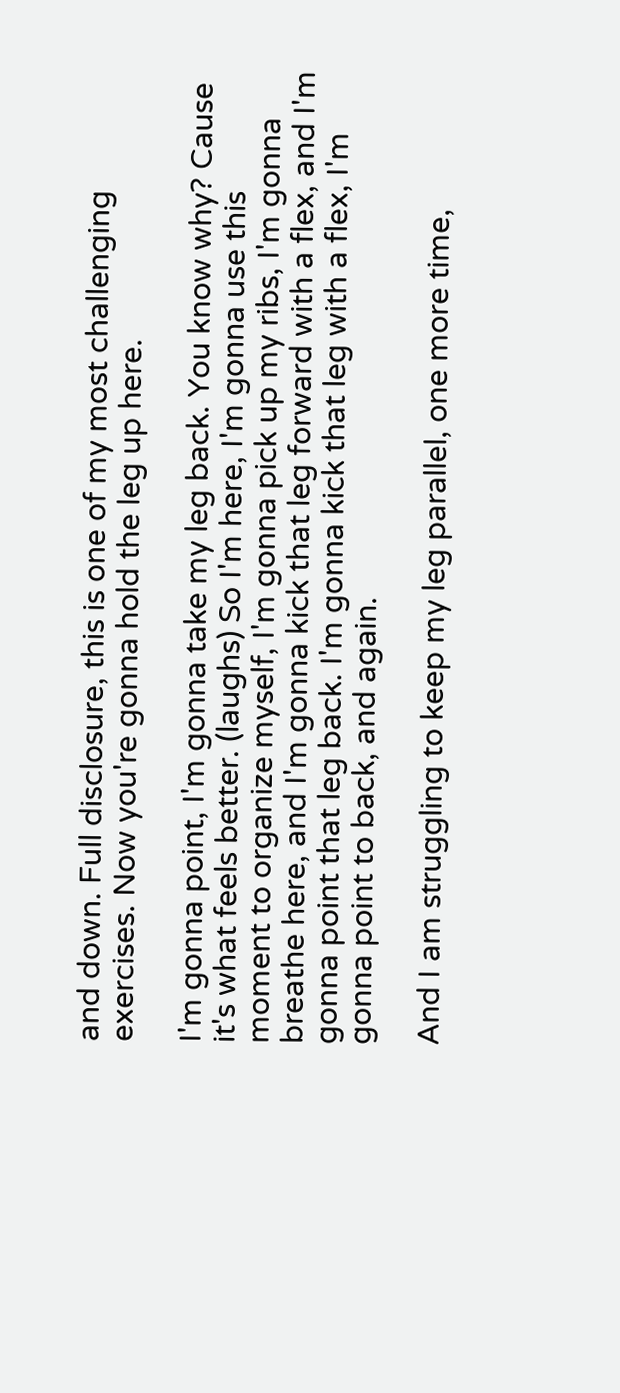and down. Full disclosure, this is one of my most challenging exercises. Now you're gonna hold the leg up here.

I'm gonna point, I'm gonna take my leg back. You know why? Cause it's what feels better. (laughs) So I'm here, I'm gonna use this moment to organize myself, I'm gonna pick up my ribs, I'm gonna breathe here, and I'm gonna kick that leg forward with a flex, and I'm gonna point that leg back. I'm gonna kick that leg with a flex, I'm gonna point to back, and again.

And I am struggling to keep my leg parallel, one more time,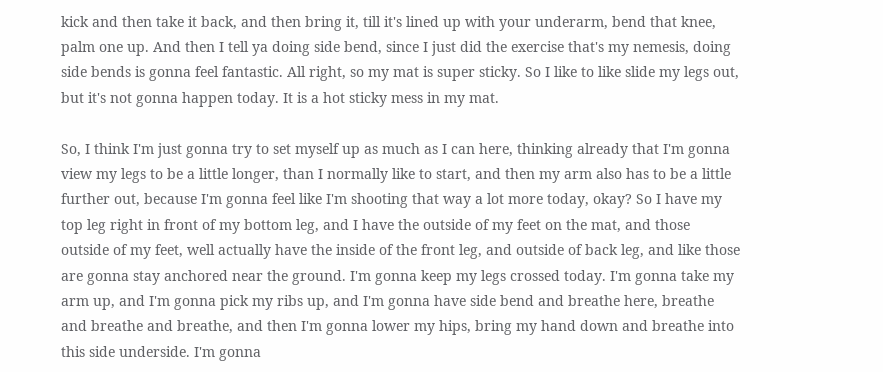kick and then take it back, and then bring it, till it's lined up with your underarm, bend that knee, palm one up. And then I tell ya doing side bend, since I just did the exercise that's my nemesis, doing side bends is gonna feel fantastic. All right, so my mat is super sticky. So I like to like slide my legs out, but it's not gonna happen today. It is a hot sticky mess in my mat.

So, I think I'm just gonna try to set myself up as much as I can here, thinking already that I'm gonna view my legs to be a little longer, than I normally like to start, and then my arm also has to be a little further out, because I'm gonna feel like I'm shooting that way a lot more today, okay? So I have my top leg right in front of my bottom leg, and I have the outside of my feet on the mat, and those outside of my feet, well actually have the inside of the front leg, and outside of back leg, and like those are gonna stay anchored near the ground. I'm gonna keep my legs crossed today. I'm gonna take my arm up, and I'm gonna pick my ribs up, and I'm gonna have side bend and breathe here, breathe and breathe and breathe, and then I'm gonna lower my hips, bring my hand down and breathe into this side underside. I'm gonna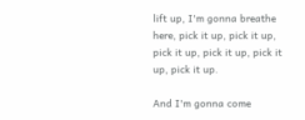lift up, I'm gonna breathe here, pick it up, pick it up, pick it up, pick it up, pick it up, pick it up.

And I'm gonna come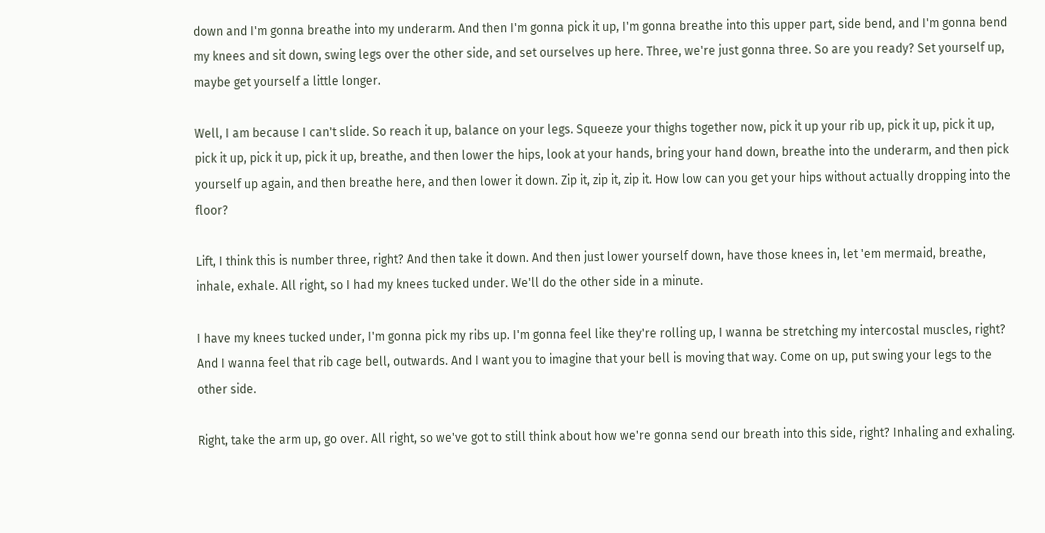down and I'm gonna breathe into my underarm. And then I'm gonna pick it up, I'm gonna breathe into this upper part, side bend, and I'm gonna bend my knees and sit down, swing legs over the other side, and set ourselves up here. Three, we're just gonna three. So are you ready? Set yourself up, maybe get yourself a little longer.

Well, I am because I can't slide. So reach it up, balance on your legs. Squeeze your thighs together now, pick it up your rib up, pick it up, pick it up, pick it up, pick it up, pick it up, breathe, and then lower the hips, look at your hands, bring your hand down, breathe into the underarm, and then pick yourself up again, and then breathe here, and then lower it down. Zip it, zip it, zip it. How low can you get your hips without actually dropping into the floor?

Lift, I think this is number three, right? And then take it down. And then just lower yourself down, have those knees in, let 'em mermaid, breathe, inhale, exhale. All right, so I had my knees tucked under. We'll do the other side in a minute.

I have my knees tucked under, I'm gonna pick my ribs up. I'm gonna feel like they're rolling up, I wanna be stretching my intercostal muscles, right? And I wanna feel that rib cage bell, outwards. And I want you to imagine that your bell is moving that way. Come on up, put swing your legs to the other side.

Right, take the arm up, go over. All right, so we've got to still think about how we're gonna send our breath into this side, right? Inhaling and exhaling.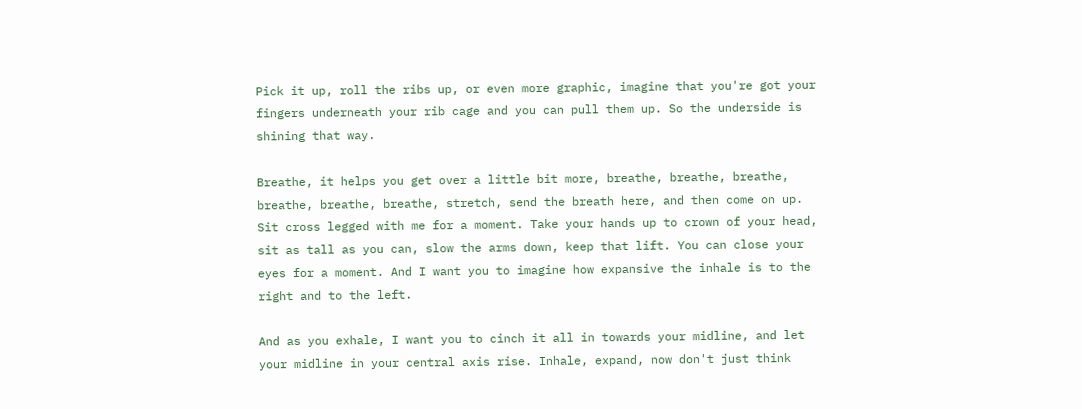Pick it up, roll the ribs up, or even more graphic, imagine that you're got your fingers underneath your rib cage and you can pull them up. So the underside is shining that way.

Breathe, it helps you get over a little bit more, breathe, breathe, breathe, breathe, breathe, breathe, stretch, send the breath here, and then come on up. Sit cross legged with me for a moment. Take your hands up to crown of your head, sit as tall as you can, slow the arms down, keep that lift. You can close your eyes for a moment. And I want you to imagine how expansive the inhale is to the right and to the left.

And as you exhale, I want you to cinch it all in towards your midline, and let your midline in your central axis rise. Inhale, expand, now don't just think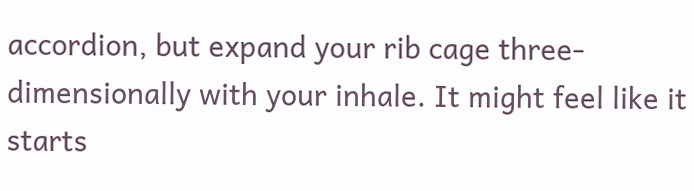accordion, but expand your rib cage three-dimensionally with your inhale. It might feel like it starts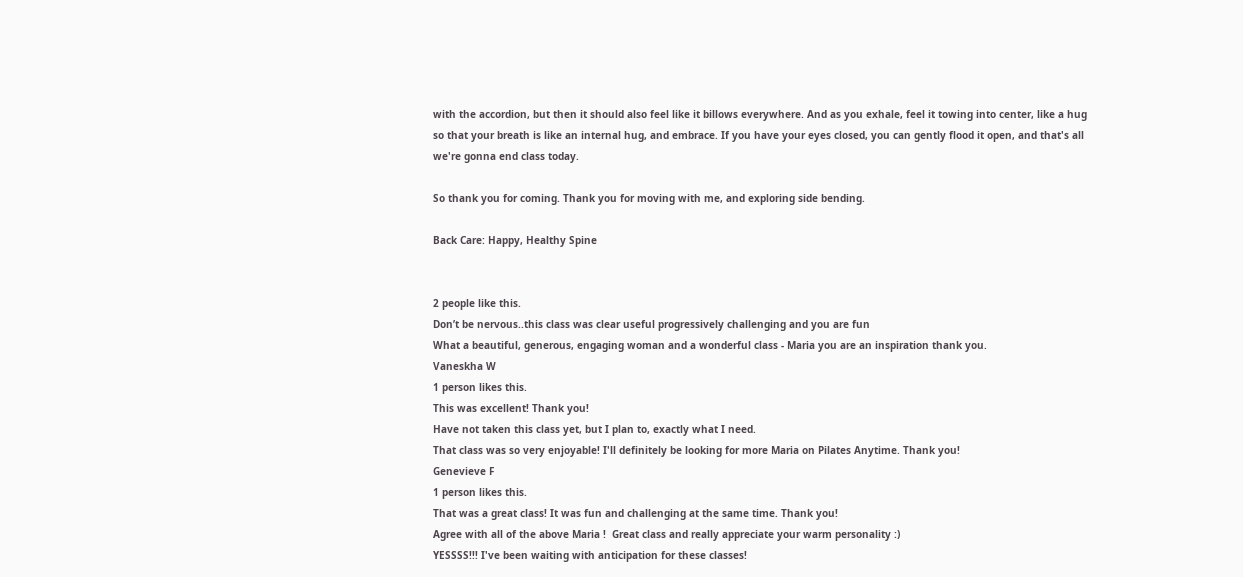with the accordion, but then it should also feel like it billows everywhere. And as you exhale, feel it towing into center, like a hug so that your breath is like an internal hug, and embrace. If you have your eyes closed, you can gently flood it open, and that's all we're gonna end class today.

So thank you for coming. Thank you for moving with me, and exploring side bending.

Back Care: Happy, Healthy Spine


2 people like this.
Don’t be nervous..this class was clear useful progressively challenging and you are fun
What a beautiful, generous, engaging woman and a wonderful class - Maria you are an inspiration thank you.
Vaneskha W
1 person likes this.
This was excellent! Thank you!
Have not taken this class yet, but I plan to, exactly what I need.
That class was so very enjoyable! I'll definitely be looking for more Maria on Pilates Anytime. Thank you!
Genevieve F
1 person likes this.
That was a great class! It was fun and challenging at the same time. Thank you!
Agree with all of the above Maria !  Great class and really appreciate your warm personality :)
YESSSS!!! I've been waiting with anticipation for these classes!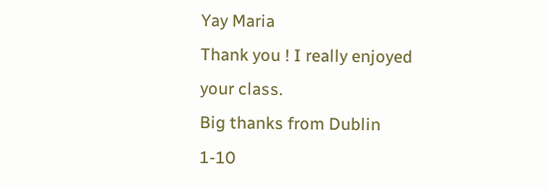Yay Maria
Thank you ! I really enjoyed your class.
Big thanks from Dublin
1-10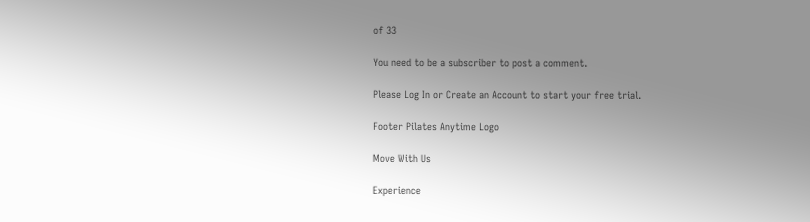of 33

You need to be a subscriber to post a comment.

Please Log In or Create an Account to start your free trial.

Footer Pilates Anytime Logo

Move With Us

Experience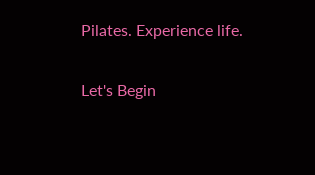Pilates. Experience life.

Let's Begin